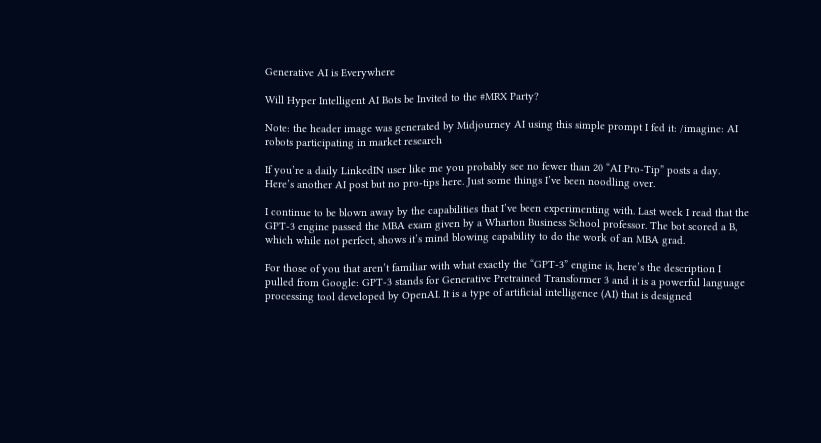Generative AI is Everywhere

Will Hyper Intelligent AI Bots be Invited to the #MRX Party?

Note: the header image was generated by Midjourney AI using this simple prompt I fed it: /imagine: AI robots participating in market research

If you’re a daily LinkedIN user like me you probably see no fewer than 20 “AI Pro-Tip” posts a day. Here’s another AI post but no pro-tips here. Just some things I’ve been noodling over.

I continue to be blown away by the capabilities that I’ve been experimenting with. Last week I read that the GPT-3 engine passed the MBA exam given by a Wharton Business School professor. The bot scored a B, which while not perfect, shows it’s mind blowing capability to do the work of an MBA grad.

For those of you that aren’t familiar with what exactly the “GPT-3” engine is, here’s the description I pulled from Google: GPT-3 stands for Generative Pretrained Transformer 3 and it is a powerful language processing tool developed by OpenAI. It is a type of artificial intelligence (AI) that is designed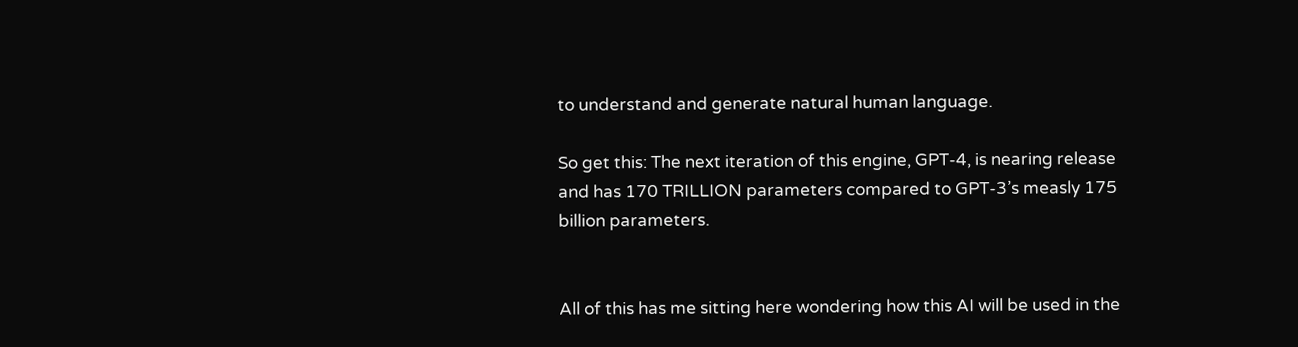to understand and generate natural human language.

So get this: The next iteration of this engine, GPT-4, is nearing release and has 170 TRILLION parameters compared to GPT-3’s measly 175 billion parameters.


All of this has me sitting here wondering how this AI will be used in the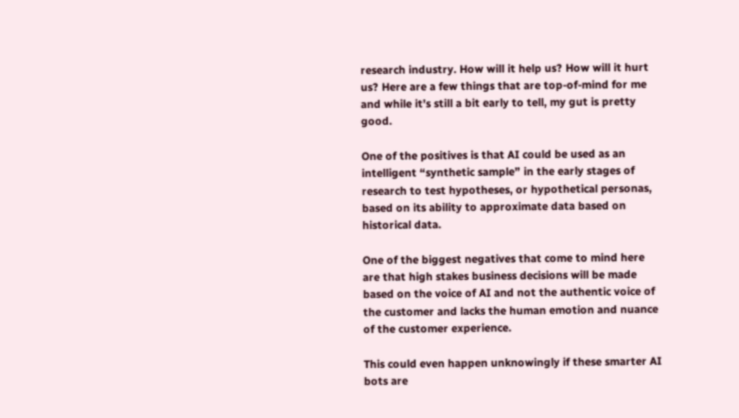research industry. How will it help us? How will it hurt us? Here are a few things that are top-of-mind for me and while it’s still a bit early to tell, my gut is pretty good.

One of the positives is that AI could be used as an intelligent “synthetic sample” in the early stages of research to test hypotheses, or hypothetical personas, based on its ability to approximate data based on historical data.

One of the biggest negatives that come to mind here are that high stakes business decisions will be made based on the voice of AI and not the authentic voice of the customer and lacks the human emotion and nuance of the customer experience.

This could even happen unknowingly if these smarter AI bots are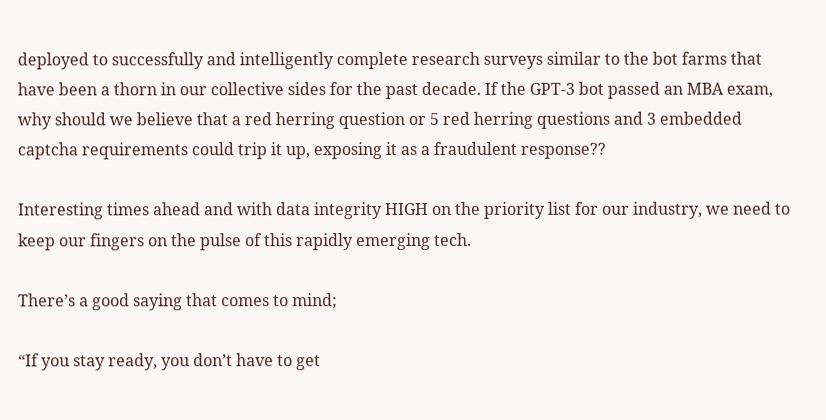deployed to successfully and intelligently complete research surveys similar to the bot farms that have been a thorn in our collective sides for the past decade. If the GPT-3 bot passed an MBA exam, why should we believe that a red herring question or 5 red herring questions and 3 embedded captcha requirements could trip it up, exposing it as a fraudulent response??

Interesting times ahead and with data integrity HIGH on the priority list for our industry, we need to keep our fingers on the pulse of this rapidly emerging tech.

There’s a good saying that comes to mind;

“If you stay ready, you don’t have to get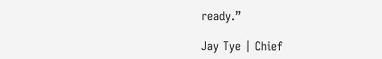ready.”

Jay Tye | Chief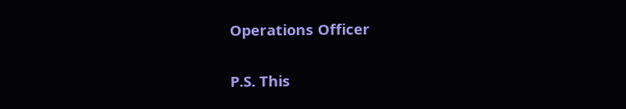Operations Officer

P.S. This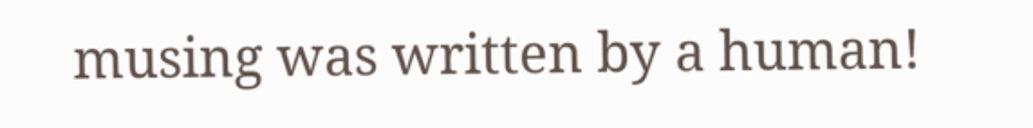musing was written by a human!